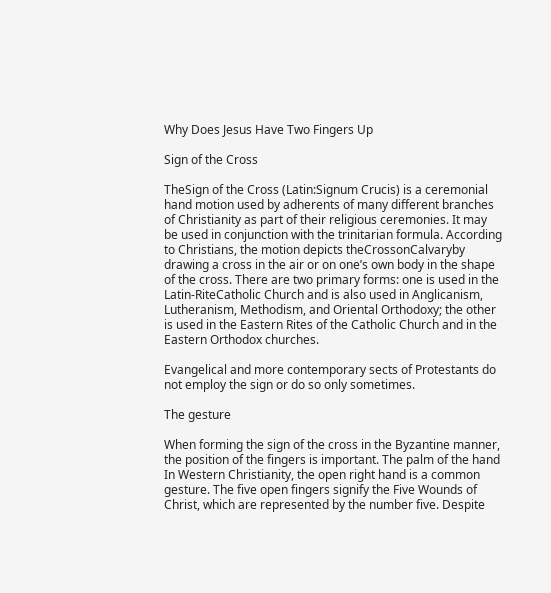Why Does Jesus Have Two Fingers Up

Sign of the Cross

TheSign of the Cross (Latin:Signum Crucis) is a ceremonial hand motion used by adherents of many different branches of Christianity as part of their religious ceremonies. It may be used in conjunction with the trinitarian formula. According to Christians, the motion depicts theCrossonCalvaryby drawing a cross in the air or on one’s own body in the shape of the cross. There are two primary forms: one is used in the Latin-RiteCatholic Church and is also used in Anglicanism, Lutheranism, Methodism, and Oriental Orthodoxy; the other is used in the Eastern Rites of the Catholic Church and in the Eastern Orthodox churches.

Evangelical and more contemporary sects of Protestants do not employ the sign or do so only sometimes.

The gesture

When forming the sign of the cross in the Byzantine manner, the position of the fingers is important. The palm of the hand In Western Christianity, the open right hand is a common gesture. The five open fingers signify the Five Wounds of Christ, which are represented by the number five. Despite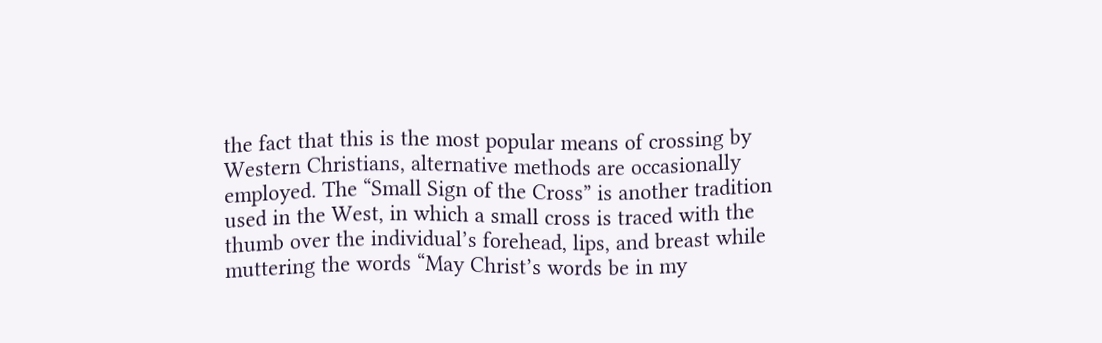the fact that this is the most popular means of crossing by Western Christians, alternative methods are occasionally employed. The “Small Sign of the Cross” is another tradition used in the West, in which a small cross is traced with the thumb over the individual’s forehead, lips, and breast while muttering the words “May Christ’s words be in my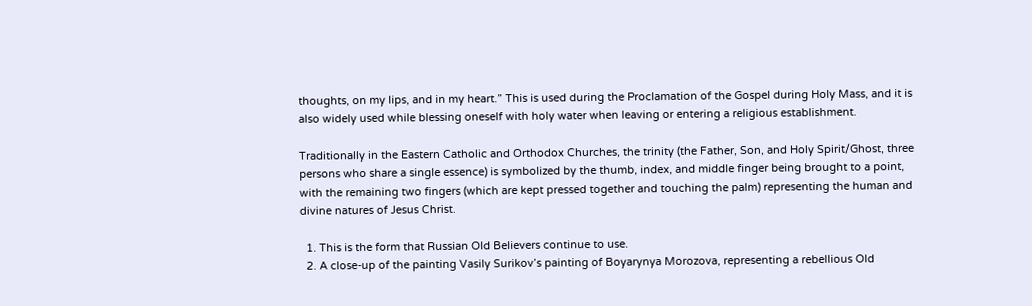thoughts, on my lips, and in my heart.” This is used during the Proclamation of the Gospel during Holy Mass, and it is also widely used while blessing oneself with holy water when leaving or entering a religious establishment.

Traditionally in the Eastern Catholic and Orthodox Churches, the trinity (the Father, Son, and Holy Spirit/Ghost, three persons who share a single essence) is symbolized by the thumb, index, and middle finger being brought to a point, with the remaining two fingers (which are kept pressed together and touching the palm) representing the human and divine natures of Jesus Christ.

  1. This is the form that Russian Old Believers continue to use.
  2. A close-up of the painting Vasily Surikov’s painting of Boyarynya Morozova, representing a rebellious Old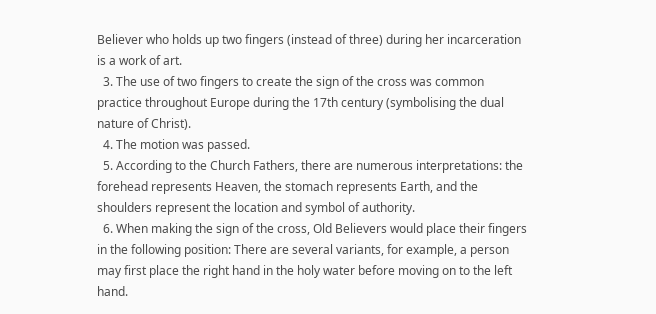Believer who holds up two fingers (instead of three) during her incarceration is a work of art.
  3. The use of two fingers to create the sign of the cross was common practice throughout Europe during the 17th century (symbolising the dual nature of Christ).
  4. The motion was passed.
  5. According to the Church Fathers, there are numerous interpretations: the forehead represents Heaven, the stomach represents Earth, and the shoulders represent the location and symbol of authority.
  6. When making the sign of the cross, Old Believers would place their fingers in the following position: There are several variants, for example, a person may first place the right hand in the holy water before moving on to the left hand.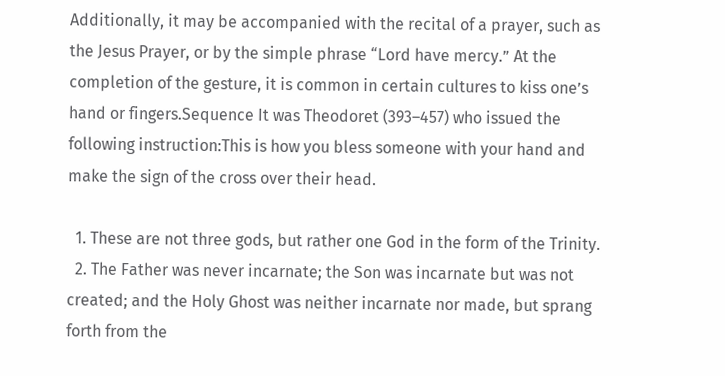Additionally, it may be accompanied with the recital of a prayer, such as the Jesus Prayer, or by the simple phrase “Lord have mercy.” At the completion of the gesture, it is common in certain cultures to kiss one’s hand or fingers.Sequence It was Theodoret (393–457) who issued the following instruction:This is how you bless someone with your hand and make the sign of the cross over their head.

  1. These are not three gods, but rather one God in the form of the Trinity.
  2. The Father was never incarnate; the Son was incarnate but was not created; and the Holy Ghost was neither incarnate nor made, but sprang forth from the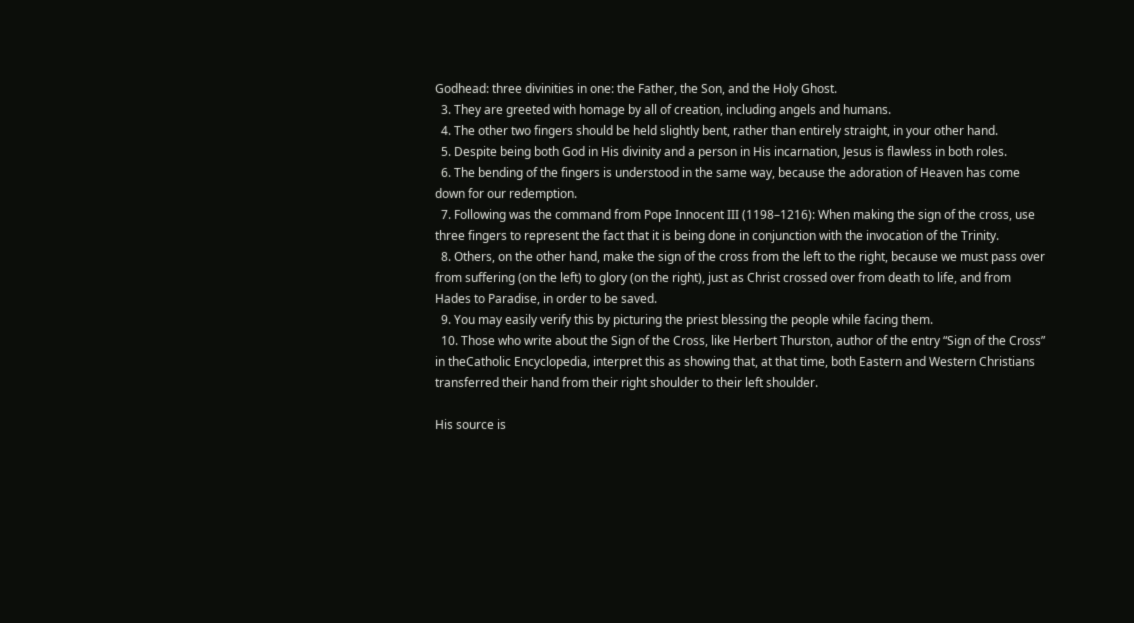Godhead: three divinities in one: the Father, the Son, and the Holy Ghost.
  3. They are greeted with homage by all of creation, including angels and humans.
  4. The other two fingers should be held slightly bent, rather than entirely straight, in your other hand.
  5. Despite being both God in His divinity and a person in His incarnation, Jesus is flawless in both roles.
  6. The bending of the fingers is understood in the same way, because the adoration of Heaven has come down for our redemption.
  7. Following was the command from Pope Innocent III (1198–1216): When making the sign of the cross, use three fingers to represent the fact that it is being done in conjunction with the invocation of the Trinity.
  8. Others, on the other hand, make the sign of the cross from the left to the right, because we must pass over from suffering (on the left) to glory (on the right), just as Christ crossed over from death to life, and from Hades to Paradise, in order to be saved.
  9. You may easily verify this by picturing the priest blessing the people while facing them.
  10. Those who write about the Sign of the Cross, like Herbert Thurston, author of the entry “Sign of the Cross” in theCatholic Encyclopedia, interpret this as showing that, at that time, both Eastern and Western Christians transferred their hand from their right shoulder to their left shoulder.

His source is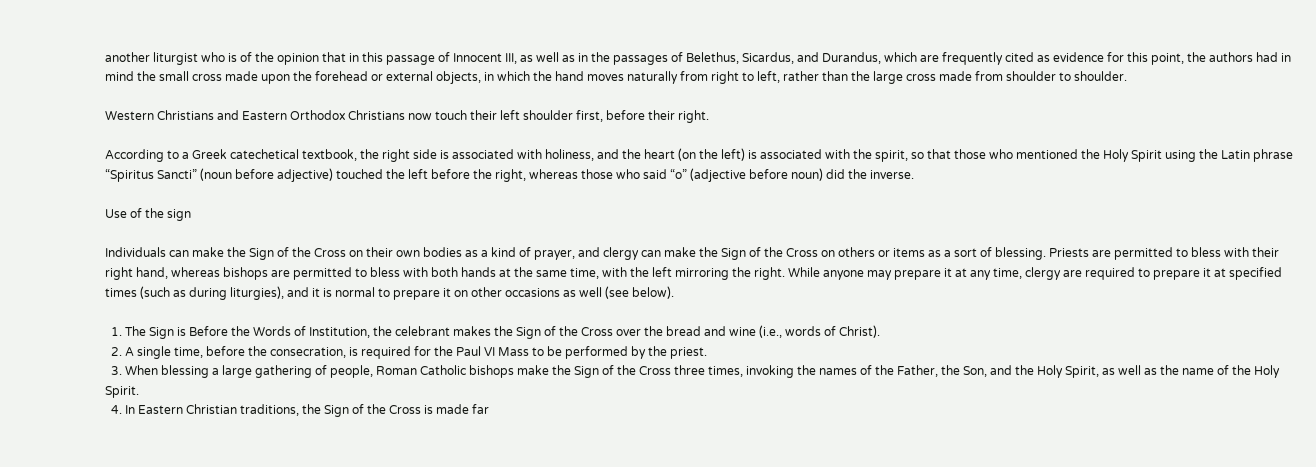another liturgist who is of the opinion that in this passage of Innocent III, as well as in the passages of Belethus, Sicardus, and Durandus, which are frequently cited as evidence for this point, the authors had in mind the small cross made upon the forehead or external objects, in which the hand moves naturally from right to left, rather than the large cross made from shoulder to shoulder.

Western Christians and Eastern Orthodox Christians now touch their left shoulder first, before their right.

According to a Greek catechetical textbook, the right side is associated with holiness, and the heart (on the left) is associated with the spirit, so that those who mentioned the Holy Spirit using the Latin phrase “Spiritus Sancti” (noun before adjective) touched the left before the right, whereas those who said “o” (adjective before noun) did the inverse.

Use of the sign

Individuals can make the Sign of the Cross on their own bodies as a kind of prayer, and clergy can make the Sign of the Cross on others or items as a sort of blessing. Priests are permitted to bless with their right hand, whereas bishops are permitted to bless with both hands at the same time, with the left mirroring the right. While anyone may prepare it at any time, clergy are required to prepare it at specified times (such as during liturgies), and it is normal to prepare it on other occasions as well (see below).

  1. The Sign is Before the Words of Institution, the celebrant makes the Sign of the Cross over the bread and wine (i.e., words of Christ).
  2. A single time, before the consecration, is required for the Paul VI Mass to be performed by the priest.
  3. When blessing a large gathering of people, Roman Catholic bishops make the Sign of the Cross three times, invoking the names of the Father, the Son, and the Holy Spirit, as well as the name of the Holy Spirit.
  4. In Eastern Christian traditions, the Sign of the Cross is made far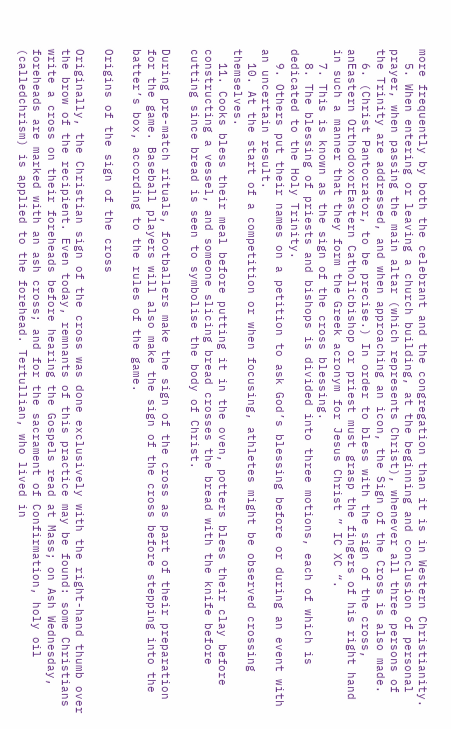more frequently by both the celebrant and the congregation than it is in Western Christianity.
  5. When entering or leaving a church building, at the beginning and conclusion of personal prayer, when passing the main altar (which represents Christ), whenever all three persons of the Trinity are addressed, and when approaching an icon, the Sign of the Cross is also made.
  6. (Christ Pantocrator, to be precise.) In order to bless with the sign of the cross, anEastern OrthodoxorEastern Catholicbishop or priest must grasp the fingers of his right hand in such a manner that they form the Greek acronym for Jesus Christ ” IC XC “.
  7. This is known as the sign of the cross blessing.
  8. The blessing of priests and bishops is divided into three motions, each of which is dedicated to the Holy Trinity.
  9. Others put their names on a petition to ask God’s blessing before or during an event with an uncertain result.
  10. At the start of a competition or when focusing, athletes might be observed crossing themselves.
  11. Cooks bless their meal before putting it in the oven, potters bless their clay before constructing a vessel, and someone slicing bread crosses the bread with the knife before cutting since bread is seen to symbolise the body of Christ.

During pre-match rituals, footballers make the sign of the cross as part of their preparation for the game. Baseball players will also make the sign of the cross before stepping into the batter’s box, according to the rules of the game.

Origins of the sign of the cross

Originally, the Christian sign of the cross was done exclusively with the right-hand thumb over the brow of the recipient. Even today, remnants of this practice may be found: some Christians write a cross on their foreheads before hearing the Gospels read at Mass; on Ash Wednesday, foreheads are marked with an ash cross; and for the sacrament of Confirmation, holy oil (calledchrism) is applied to the forehead. Tertullian, who lived in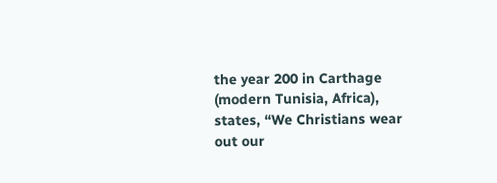the year 200 in Carthage (modern Tunisia, Africa), states, “We Christians wear out our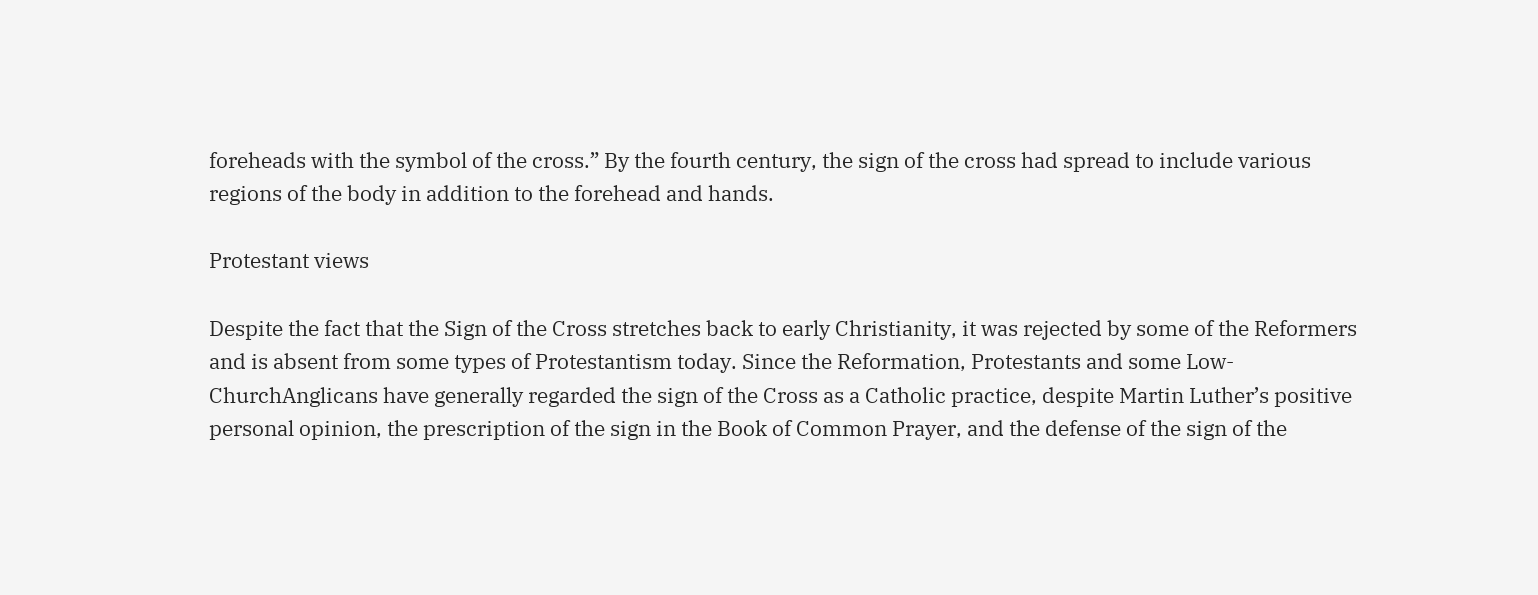foreheads with the symbol of the cross.” By the fourth century, the sign of the cross had spread to include various regions of the body in addition to the forehead and hands.

Protestant views

Despite the fact that the Sign of the Cross stretches back to early Christianity, it was rejected by some of the Reformers and is absent from some types of Protestantism today. Since the Reformation, Protestants and some Low-ChurchAnglicans have generally regarded the sign of the Cross as a Catholic practice, despite Martin Luther’s positive personal opinion, the prescription of the sign in the Book of Common Prayer, and the defense of the sign of the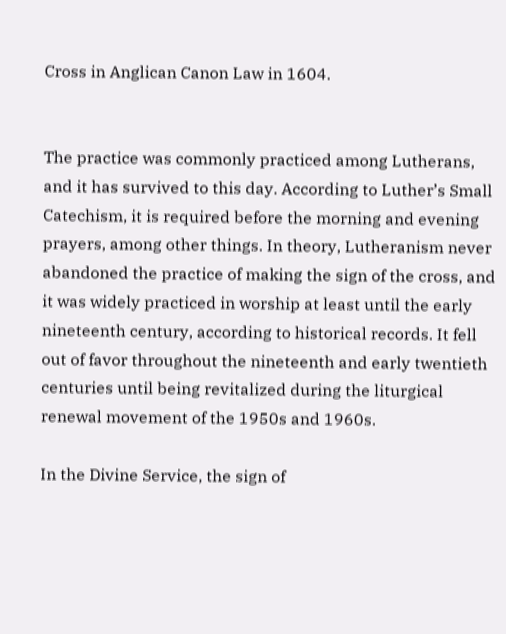Cross in Anglican Canon Law in 1604.


The practice was commonly practiced among Lutherans, and it has survived to this day. According to Luther’s Small Catechism, it is required before the morning and evening prayers, among other things. In theory, Lutheranism never abandoned the practice of making the sign of the cross, and it was widely practiced in worship at least until the early nineteenth century, according to historical records. It fell out of favor throughout the nineteenth and early twentieth centuries until being revitalized during the liturgical renewal movement of the 1950s and 1960s.

In the Divine Service, the sign of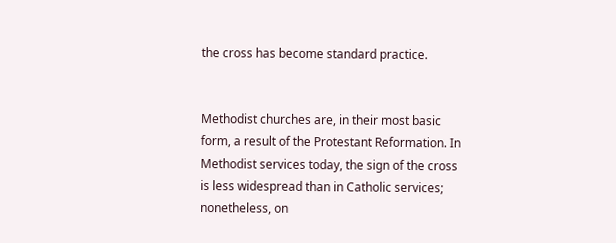the cross has become standard practice.


Methodist churches are, in their most basic form, a result of the Protestant Reformation. In Methodist services today, the sign of the cross is less widespread than in Catholic services; nonetheless, on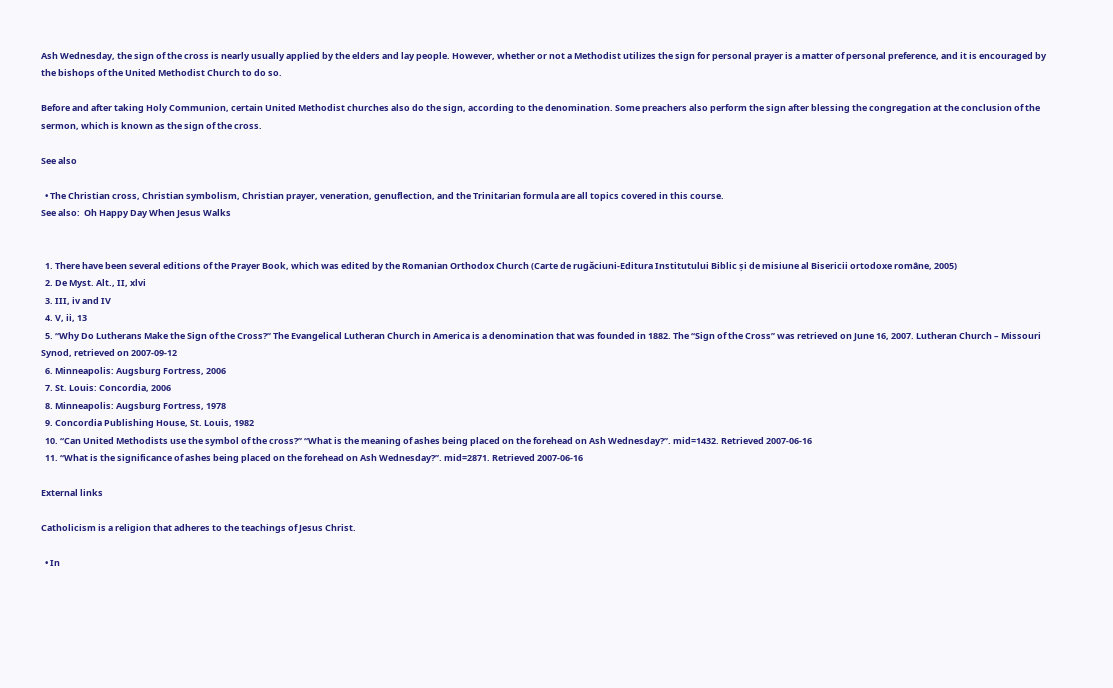Ash Wednesday, the sign of the cross is nearly usually applied by the elders and lay people. However, whether or not a Methodist utilizes the sign for personal prayer is a matter of personal preference, and it is encouraged by the bishops of the United Methodist Church to do so.

Before and after taking Holy Communion, certain United Methodist churches also do the sign, according to the denomination. Some preachers also perform the sign after blessing the congregation at the conclusion of the sermon, which is known as the sign of the cross.

See also

  • The Christian cross, Christian symbolism, Christian prayer, veneration, genuflection, and the Trinitarian formula are all topics covered in this course.
See also:  Oh Happy Day When Jesus Walks


  1. There have been several editions of the Prayer Book, which was edited by the Romanian Orthodox Church (Carte de rugăciuni-Editura Institutului Biblic și de misiune al Bisericii ortodoxe române, 2005)
  2. De Myst. Alt., II, xlvi
  3. III, iv and IV
  4. V, ii, 13
  5. “Why Do Lutherans Make the Sign of the Cross?” The Evangelical Lutheran Church in America is a denomination that was founded in 1882. The “Sign of the Cross” was retrieved on June 16, 2007. Lutheran Church – Missouri Synod, retrieved on 2007-09-12
  6. Minneapolis: Augsburg Fortress, 2006
  7. St. Louis: Concordia, 2006
  8. Minneapolis: Augsburg Fortress, 1978
  9. Concordia Publishing House, St. Louis, 1982
  10. “Can United Methodists use the symbol of the cross?” “What is the meaning of ashes being placed on the forehead on Ash Wednesday?”. mid=1432. Retrieved 2007-06-16
  11. “What is the significance of ashes being placed on the forehead on Ash Wednesday?”. mid=2871. Retrieved 2007-06-16

External links

Catholicism is a religion that adheres to the teachings of Jesus Christ.

  • In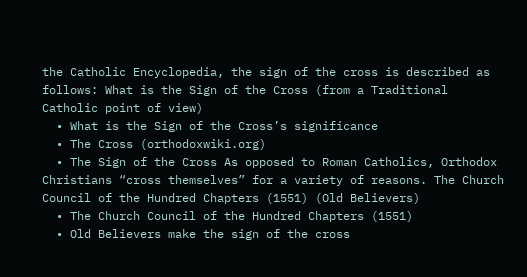the Catholic Encyclopedia, the sign of the cross is described as follows: What is the Sign of the Cross (from a Traditional Catholic point of view)
  • What is the Sign of the Cross’s significance
  • The Cross (orthodoxwiki.org)
  • The Sign of the Cross As opposed to Roman Catholics, Orthodox Christians “cross themselves” for a variety of reasons. The Church Council of the Hundred Chapters (1551) (Old Believers)
  • The Church Council of the Hundred Chapters (1551)
  • Old Believers make the sign of the cross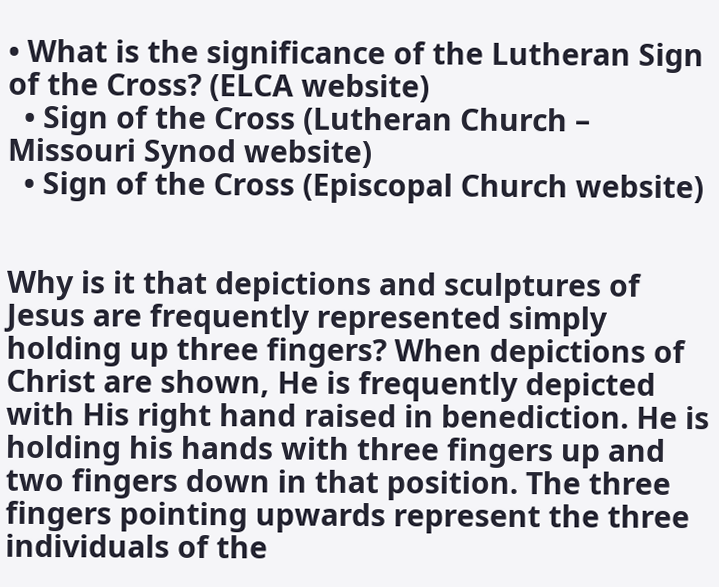• What is the significance of the Lutheran Sign of the Cross? (ELCA website)
  • Sign of the Cross (Lutheran Church – Missouri Synod website)
  • Sign of the Cross (Episcopal Church website)


Why is it that depictions and sculptures of Jesus are frequently represented simply holding up three fingers? When depictions of Christ are shown, He is frequently depicted with His right hand raised in benediction. He is holding his hands with three fingers up and two fingers down in that position. The three fingers pointing upwards represent the three individuals of the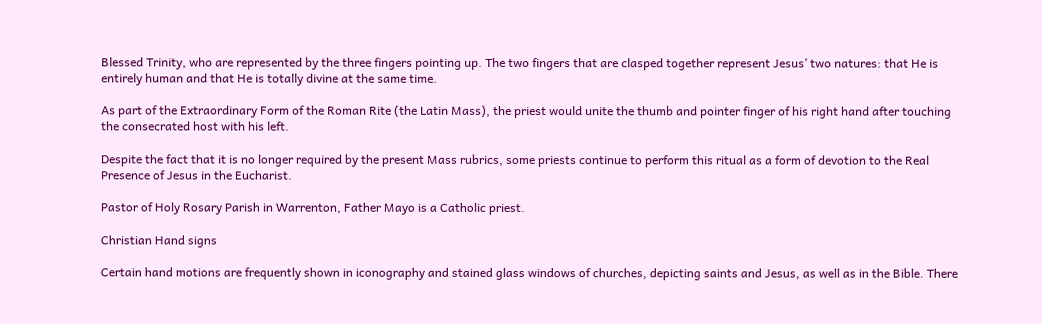Blessed Trinity, who are represented by the three fingers pointing up. The two fingers that are clasped together represent Jesus’ two natures: that He is entirely human and that He is totally divine at the same time.

As part of the Extraordinary Form of the Roman Rite (the Latin Mass), the priest would unite the thumb and pointer finger of his right hand after touching the consecrated host with his left.

Despite the fact that it is no longer required by the present Mass rubrics, some priests continue to perform this ritual as a form of devotion to the Real Presence of Jesus in the Eucharist.

Pastor of Holy Rosary Parish in Warrenton, Father Mayo is a Catholic priest.

Christian Hand signs

Certain hand motions are frequently shown in iconography and stained glass windows of churches, depicting saints and Jesus, as well as in the Bible. There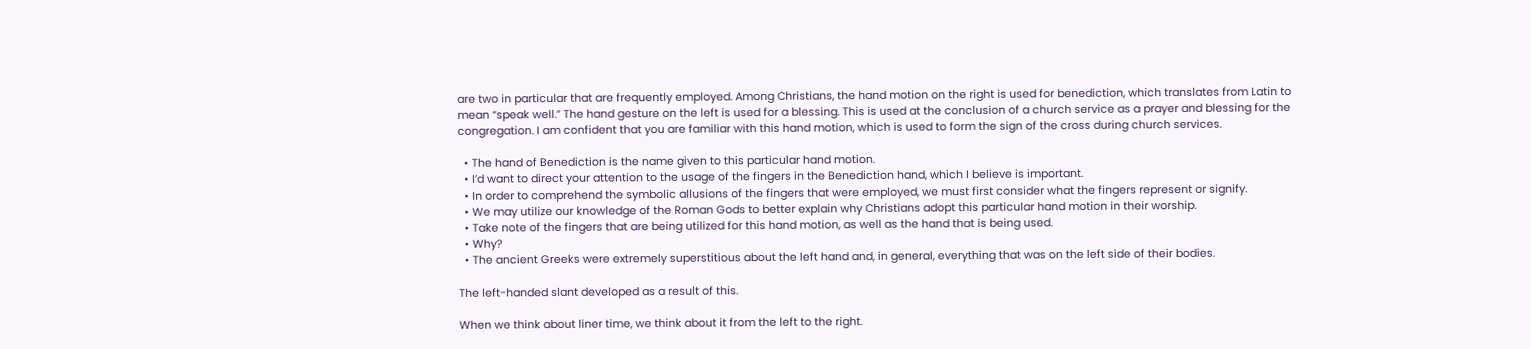are two in particular that are frequently employed. Among Christians, the hand motion on the right is used for benediction, which translates from Latin to mean “speak well.” The hand gesture on the left is used for a blessing. This is used at the conclusion of a church service as a prayer and blessing for the congregation. I am confident that you are familiar with this hand motion, which is used to form the sign of the cross during church services.

  • The hand of Benediction is the name given to this particular hand motion.
  • I’d want to direct your attention to the usage of the fingers in the Benediction hand, which I believe is important.
  • In order to comprehend the symbolic allusions of the fingers that were employed, we must first consider what the fingers represent or signify.
  • We may utilize our knowledge of the Roman Gods to better explain why Christians adopt this particular hand motion in their worship.
  • Take note of the fingers that are being utilized for this hand motion, as well as the hand that is being used.
  • Why?
  • The ancient Greeks were extremely superstitious about the left hand and, in general, everything that was on the left side of their bodies.

The left-handed slant developed as a result of this.

When we think about liner time, we think about it from the left to the right.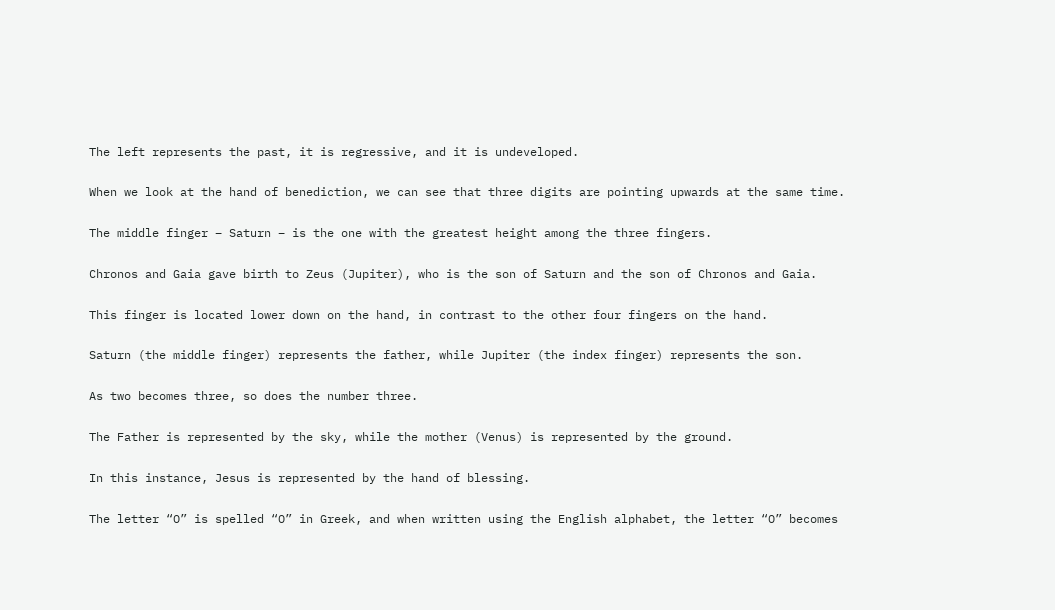The left represents the past, it is regressive, and it is undeveloped.

When we look at the hand of benediction, we can see that three digits are pointing upwards at the same time.

The middle finger – Saturn – is the one with the greatest height among the three fingers.

Chronos and Gaia gave birth to Zeus (Jupiter), who is the son of Saturn and the son of Chronos and Gaia.

This finger is located lower down on the hand, in contrast to the other four fingers on the hand.

Saturn (the middle finger) represents the father, while Jupiter (the index finger) represents the son.

As two becomes three, so does the number three.

The Father is represented by the sky, while the mother (Venus) is represented by the ground.

In this instance, Jesus is represented by the hand of blessing.

The letter “O” is spelled “O” in Greek, and when written using the English alphabet, the letter “O” becomes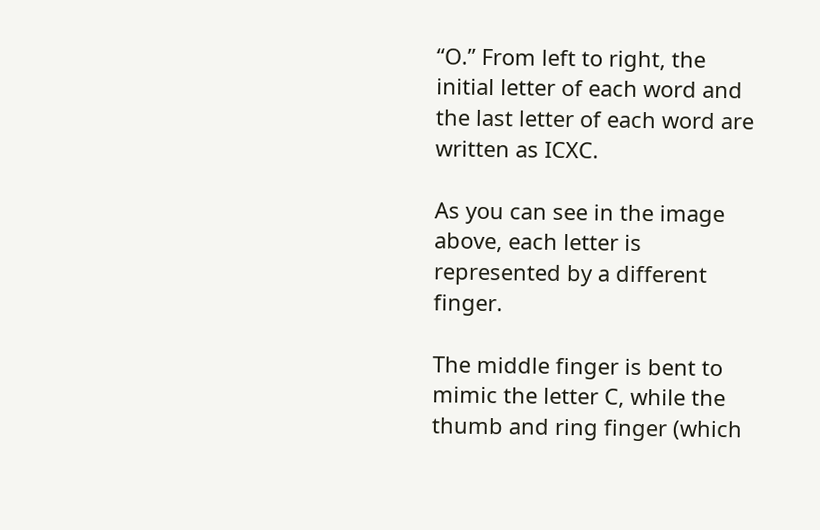“O.” From left to right, the initial letter of each word and the last letter of each word are written as ICXC.

As you can see in the image above, each letter is represented by a different finger.

The middle finger is bent to mimic the letter C, while the thumb and ring finger (which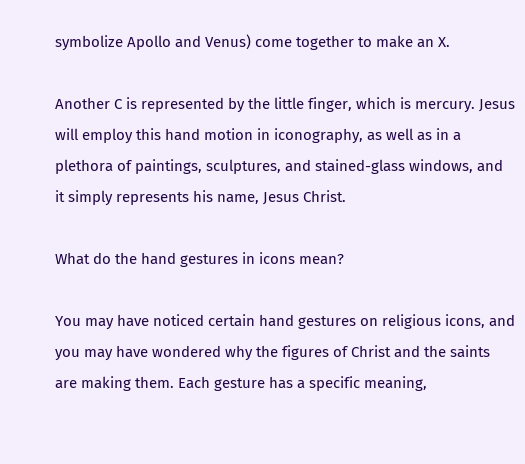symbolize Apollo and Venus) come together to make an X.

Another C is represented by the little finger, which is mercury. Jesus will employ this hand motion in iconography, as well as in a plethora of paintings, sculptures, and stained-glass windows, and it simply represents his name, Jesus Christ.

What do the hand gestures in icons mean?

You may have noticed certain hand gestures on religious icons, and you may have wondered why the figures of Christ and the saints are making them. Each gesture has a specific meaning,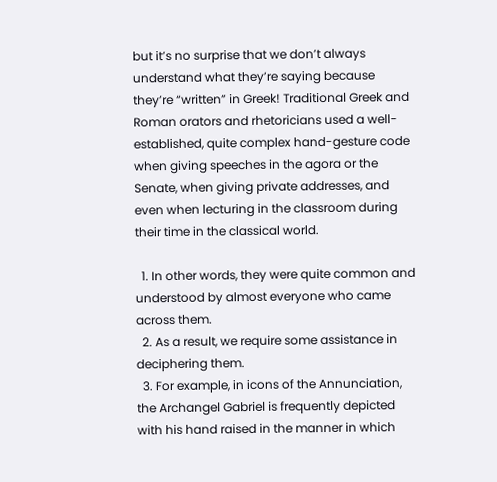but it’s no surprise that we don’t always understand what they’re saying because they’re “written” in Greek! Traditional Greek and Roman orators and rhetoricians used a well-established, quite complex hand-gesture code when giving speeches in the agora or the Senate, when giving private addresses, and even when lecturing in the classroom during their time in the classical world.

  1. In other words, they were quite common and understood by almost everyone who came across them.
  2. As a result, we require some assistance in deciphering them.
  3. For example, in icons of the Annunciation, the Archangel Gabriel is frequently depicted with his hand raised in the manner in which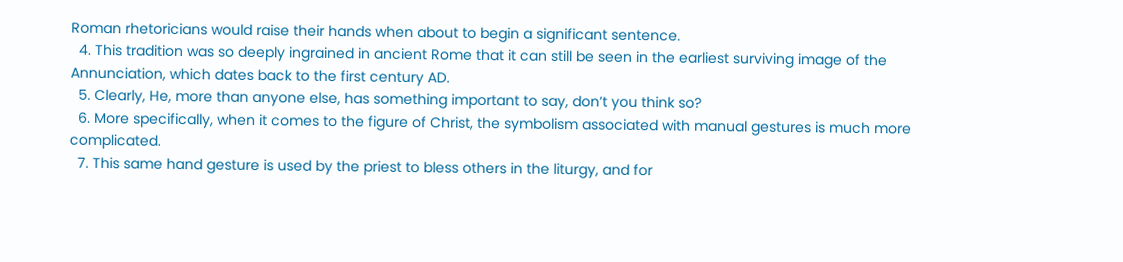Roman rhetoricians would raise their hands when about to begin a significant sentence.
  4. This tradition was so deeply ingrained in ancient Rome that it can still be seen in the earliest surviving image of the Annunciation, which dates back to the first century AD.
  5. Clearly, He, more than anyone else, has something important to say, don’t you think so?
  6. More specifically, when it comes to the figure of Christ, the symbolism associated with manual gestures is much more complicated.
  7. This same hand gesture is used by the priest to bless others in the liturgy, and for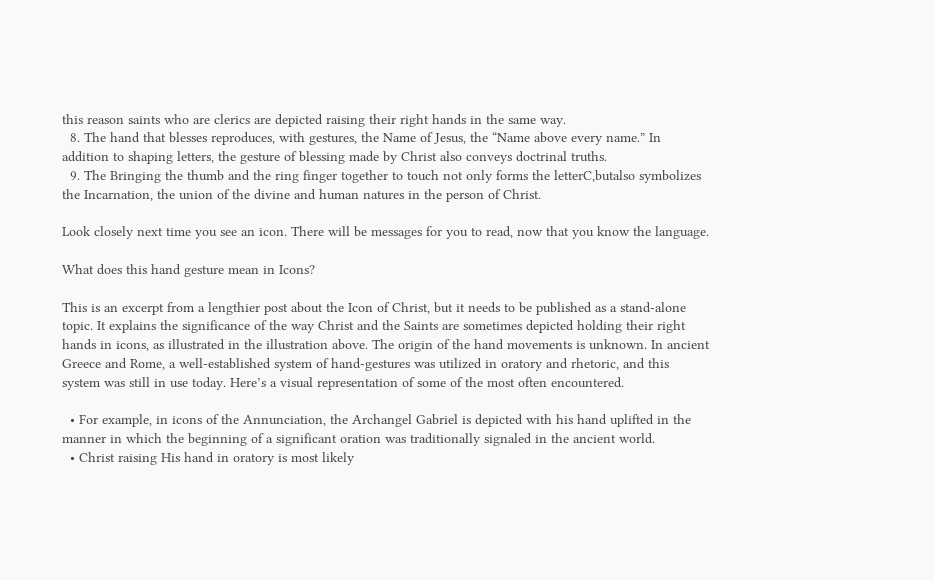this reason saints who are clerics are depicted raising their right hands in the same way.
  8. The hand that blesses reproduces, with gestures, the Name of Jesus, the “Name above every name.” In addition to shaping letters, the gesture of blessing made by Christ also conveys doctrinal truths.
  9. The Bringing the thumb and the ring finger together to touch not only forms the letterC,butalso symbolizes the Incarnation, the union of the divine and human natures in the person of Christ.

Look closely next time you see an icon. There will be messages for you to read, now that you know the language.

What does this hand gesture mean in Icons?

This is an excerpt from a lengthier post about the Icon of Christ, but it needs to be published as a stand-alone topic. It explains the significance of the way Christ and the Saints are sometimes depicted holding their right hands in icons, as illustrated in the illustration above. The origin of the hand movements is unknown. In ancient Greece and Rome, a well-established system of hand-gestures was utilized in oratory and rhetoric, and this system was still in use today. Here’s a visual representation of some of the most often encountered.

  • For example, in icons of the Annunciation, the Archangel Gabriel is depicted with his hand uplifted in the manner in which the beginning of a significant oration was traditionally signaled in the ancient world.
  • Christ raising His hand in oratory is most likely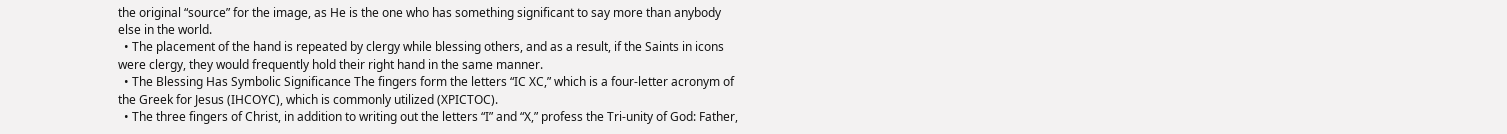the original “source” for the image, as He is the one who has something significant to say more than anybody else in the world.
  • The placement of the hand is repeated by clergy while blessing others, and as a result, if the Saints in icons were clergy, they would frequently hold their right hand in the same manner.
  • The Blessing Has Symbolic Significance The fingers form the letters “IC XC,” which is a four-letter acronym of the Greek for Jesus (IHCOYC), which is commonly utilized (XPICTOC).
  • The three fingers of Christ, in addition to writing out the letters “I” and “X,” profess the Tri-unity of God: Father,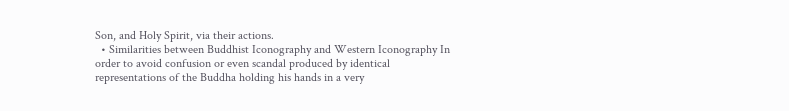Son, and Holy Spirit, via their actions.
  • Similarities between Buddhist Iconography and Western Iconography In order to avoid confusion or even scandal produced by identical representations of the Buddha holding his hands in a very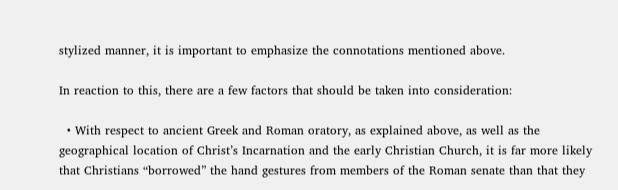stylized manner, it is important to emphasize the connotations mentioned above.

In reaction to this, there are a few factors that should be taken into consideration:

  • With respect to ancient Greek and Roman oratory, as explained above, as well as the geographical location of Christ’s Incarnation and the early Christian Church, it is far more likely that Christians “borrowed” the hand gestures from members of the Roman senate than that they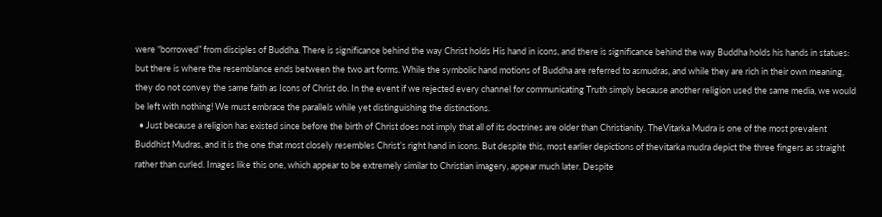were “borrowed” from disciples of Buddha. There is significance behind the way Christ holds His hand in icons, and there is significance behind the way Buddha holds his hands in statues: but there is where the resemblance ends between the two art forms. While the symbolic hand motions of Buddha are referred to asmudras, and while they are rich in their own meaning, they do not convey the same faith as Icons of Christ do. In the event if we rejected every channel for communicating Truth simply because another religion used the same media, we would be left with nothing! We must embrace the parallels while yet distinguishing the distinctions.
  • Just because a religion has existed since before the birth of Christ does not imply that all of its doctrines are older than Christianity. TheVitarka Mudra is one of the most prevalent Buddhist Mudras, and it is the one that most closely resembles Christ’s right hand in icons. But despite this, most earlier depictions of thevitarka mudra depict the three fingers as straight rather than curled. Images like this one, which appear to be extremely similar to Christian imagery, appear much later. Despite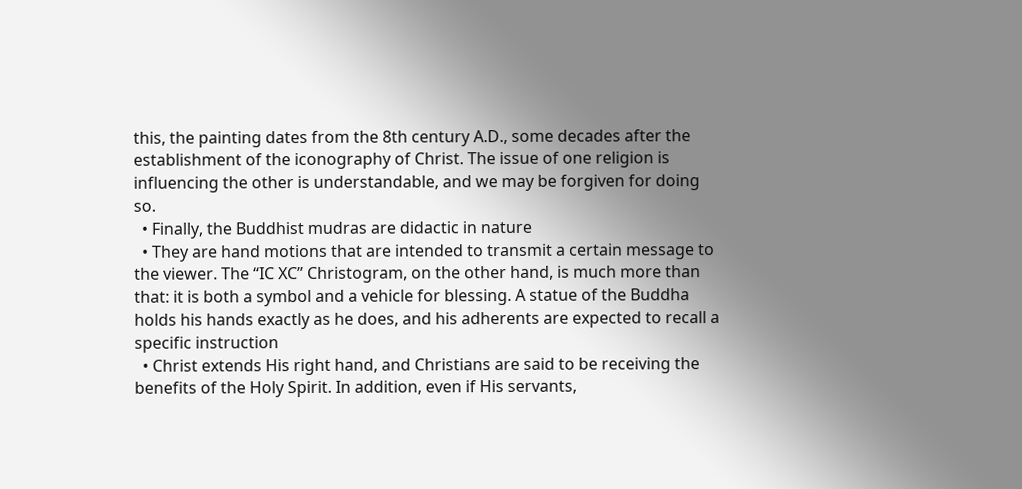this, the painting dates from the 8th century A.D., some decades after the establishment of the iconography of Christ. The issue of one religion is influencing the other is understandable, and we may be forgiven for doing so.
  • Finally, the Buddhist mudras are didactic in nature
  • They are hand motions that are intended to transmit a certain message to the viewer. The “IC XC” Christogram, on the other hand, is much more than that: it is both a symbol and a vehicle for blessing. A statue of the Buddha holds his hands exactly as he does, and his adherents are expected to recall a specific instruction
  • Christ extends His right hand, and Christians are said to be receiving the benefits of the Holy Spirit. In addition, even if His servants,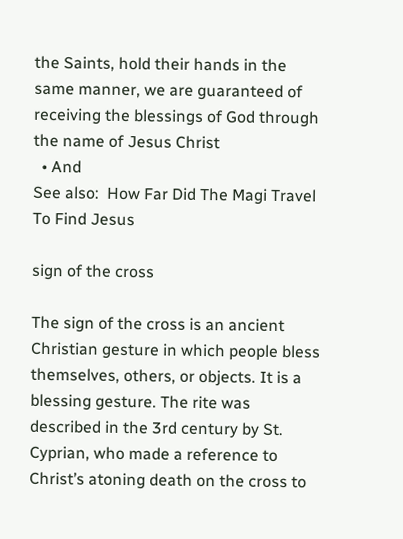the Saints, hold their hands in the same manner, we are guaranteed of receiving the blessings of God through the name of Jesus Christ
  • And
See also:  How Far Did The Magi Travel To Find Jesus

sign of the cross

The sign of the cross is an ancient Christian gesture in which people bless themselves, others, or objects. It is a blessing gesture. The rite was described in the 3rd century by St. Cyprian, who made a reference to Christ’s atoning death on the cross to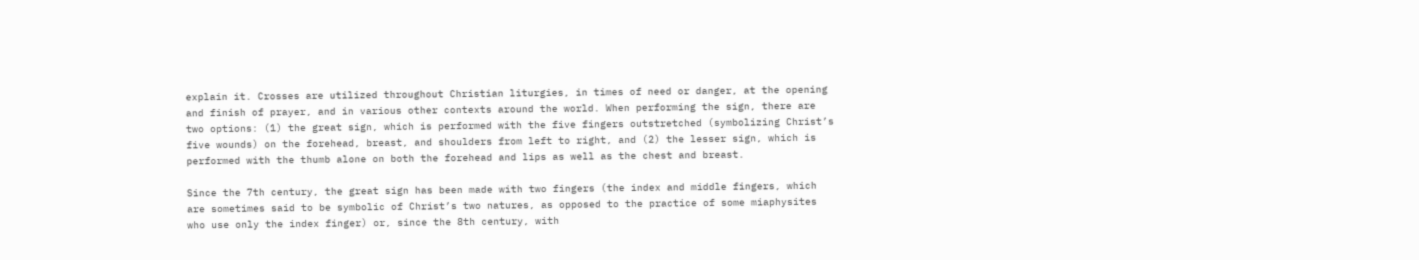explain it. Crosses are utilized throughout Christian liturgies, in times of need or danger, at the opening and finish of prayer, and in various other contexts around the world. When performing the sign, there are two options: (1) the great sign, which is performed with the five fingers outstretched (symbolizing Christ’s five wounds) on the forehead, breast, and shoulders from left to right, and (2) the lesser sign, which is performed with the thumb alone on both the forehead and lips as well as the chest and breast.

Since the 7th century, the great sign has been made with two fingers (the index and middle fingers, which are sometimes said to be symbolic of Christ’s two natures, as opposed to the practice of some miaphysites who use only the index finger) or, since the 8th century, with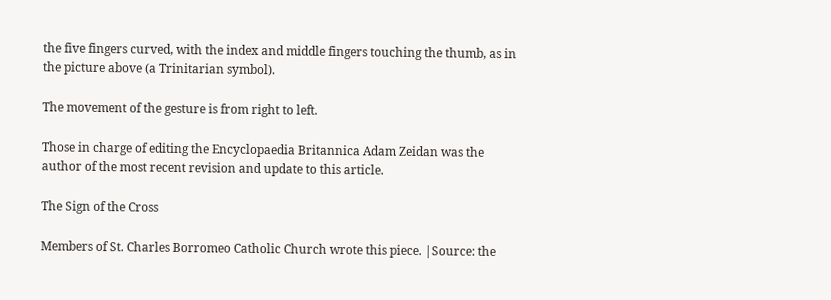the five fingers curved, with the index and middle fingers touching the thumb, as in the picture above (a Trinitarian symbol).

The movement of the gesture is from right to left.

Those in charge of editing the Encyclopaedia Britannica Adam Zeidan was the author of the most recent revision and update to this article.

The Sign of the Cross

Members of St. Charles Borromeo Catholic Church wrote this piece. |Source: the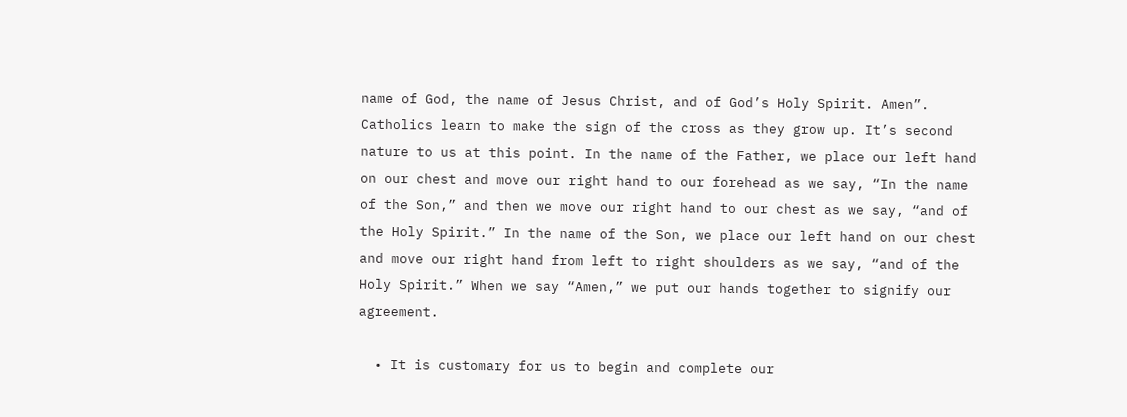name of God, the name of Jesus Christ, and of God’s Holy Spirit. Amen”. Catholics learn to make the sign of the cross as they grow up. It’s second nature to us at this point. In the name of the Father, we place our left hand on our chest and move our right hand to our forehead as we say, “In the name of the Son,” and then we move our right hand to our chest as we say, “and of the Holy Spirit.” In the name of the Son, we place our left hand on our chest and move our right hand from left to right shoulders as we say, “and of the Holy Spirit.” When we say “Amen,” we put our hands together to signify our agreement.

  • It is customary for us to begin and complete our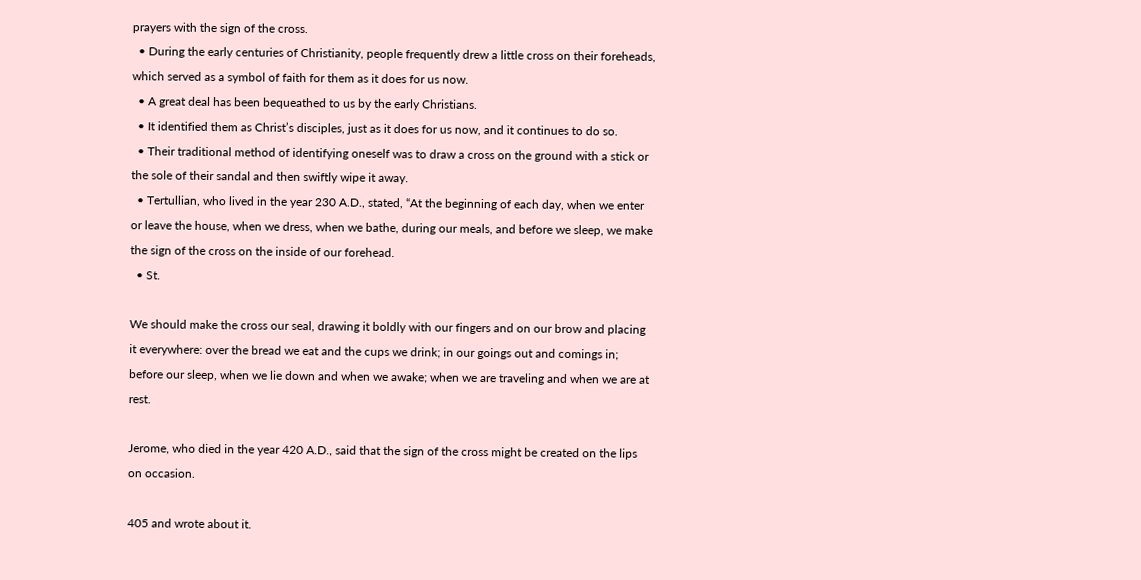prayers with the sign of the cross.
  • During the early centuries of Christianity, people frequently drew a little cross on their foreheads, which served as a symbol of faith for them as it does for us now.
  • A great deal has been bequeathed to us by the early Christians.
  • It identified them as Christ’s disciples, just as it does for us now, and it continues to do so.
  • Their traditional method of identifying oneself was to draw a cross on the ground with a stick or the sole of their sandal and then swiftly wipe it away.
  • Tertullian, who lived in the year 230 A.D., stated, “At the beginning of each day, when we enter or leave the house, when we dress, when we bathe, during our meals, and before we sleep, we make the sign of the cross on the inside of our forehead.
  • St.

We should make the cross our seal, drawing it boldly with our fingers and on our brow and placing it everywhere: over the bread we eat and the cups we drink; in our goings out and comings in; before our sleep, when we lie down and when we awake; when we are traveling and when we are at rest.

Jerome, who died in the year 420 A.D., said that the sign of the cross might be created on the lips on occasion.

405 and wrote about it.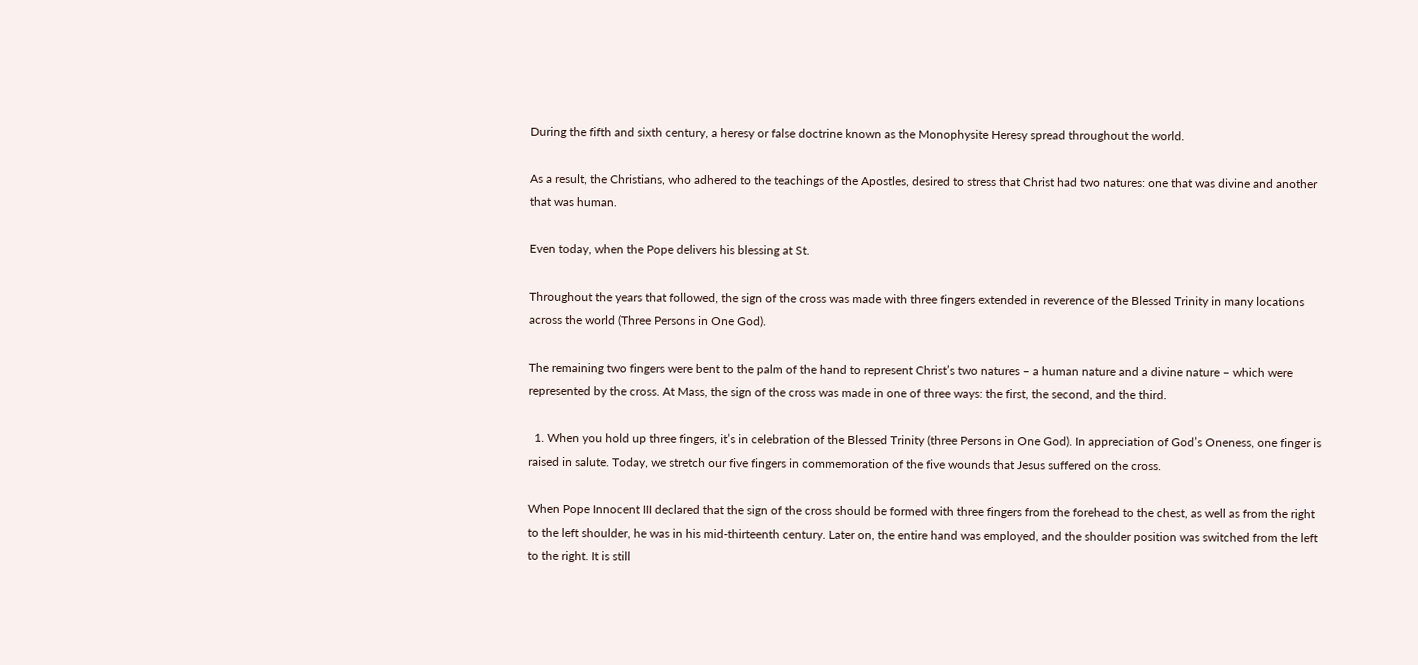During the fifth and sixth century, a heresy or false doctrine known as the Monophysite Heresy spread throughout the world.

As a result, the Christians, who adhered to the teachings of the Apostles, desired to stress that Christ had two natures: one that was divine and another that was human.

Even today, when the Pope delivers his blessing at St.

Throughout the years that followed, the sign of the cross was made with three fingers extended in reverence of the Blessed Trinity in many locations across the world (Three Persons in One God).

The remaining two fingers were bent to the palm of the hand to represent Christ’s two natures – a human nature and a divine nature – which were represented by the cross. At Mass, the sign of the cross was made in one of three ways: the first, the second, and the third.

  1. When you hold up three fingers, it’s in celebration of the Blessed Trinity (three Persons in One God). In appreciation of God’s Oneness, one finger is raised in salute. Today, we stretch our five fingers in commemoration of the five wounds that Jesus suffered on the cross.

When Pope Innocent III declared that the sign of the cross should be formed with three fingers from the forehead to the chest, as well as from the right to the left shoulder, he was in his mid-thirteenth century. Later on, the entire hand was employed, and the shoulder position was switched from the left to the right. It is still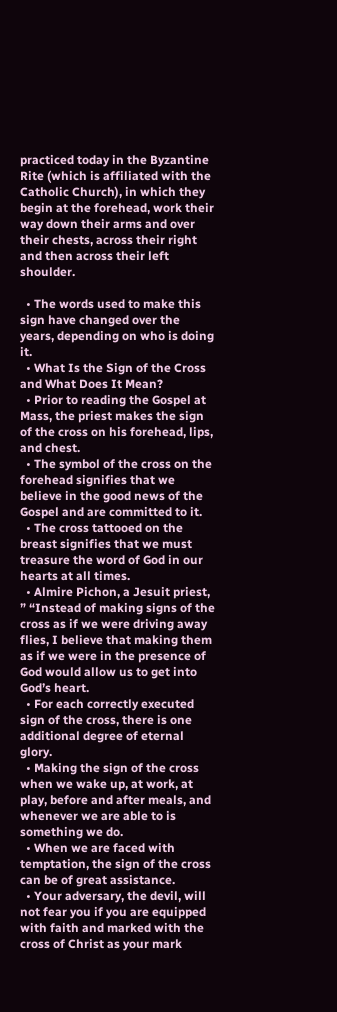practiced today in the Byzantine Rite (which is affiliated with the Catholic Church), in which they begin at the forehead, work their way down their arms and over their chests, across their right and then across their left shoulder.

  • The words used to make this sign have changed over the years, depending on who is doing it.
  • What Is the Sign of the Cross and What Does It Mean?
  • Prior to reading the Gospel at Mass, the priest makes the sign of the cross on his forehead, lips, and chest.
  • The symbol of the cross on the forehead signifies that we believe in the good news of the Gospel and are committed to it.
  • The cross tattooed on the breast signifies that we must treasure the word of God in our hearts at all times.
  • Almire Pichon, a Jesuit priest, ” “Instead of making signs of the cross as if we were driving away flies, I believe that making them as if we were in the presence of God would allow us to get into God’s heart.
  • For each correctly executed sign of the cross, there is one additional degree of eternal glory.
  • Making the sign of the cross when we wake up, at work, at play, before and after meals, and whenever we are able to is something we do.
  • When we are faced with temptation, the sign of the cross can be of great assistance.
  • Your adversary, the devil, will not fear you if you are equipped with faith and marked with the cross of Christ as your mark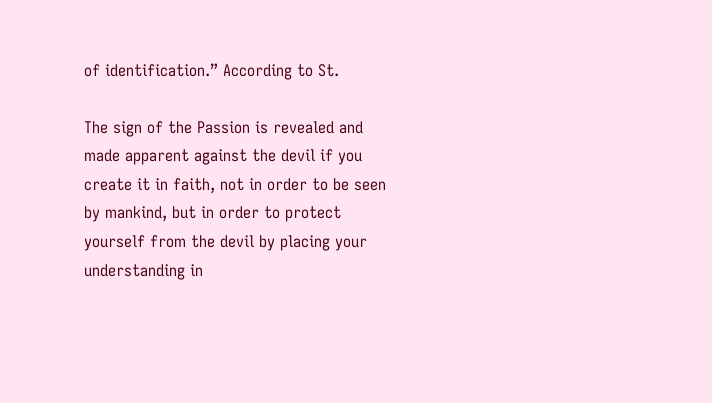of identification.” According to St.

The sign of the Passion is revealed and made apparent against the devil if you create it in faith, not in order to be seen by mankind, but in order to protect yourself from the devil by placing your understanding in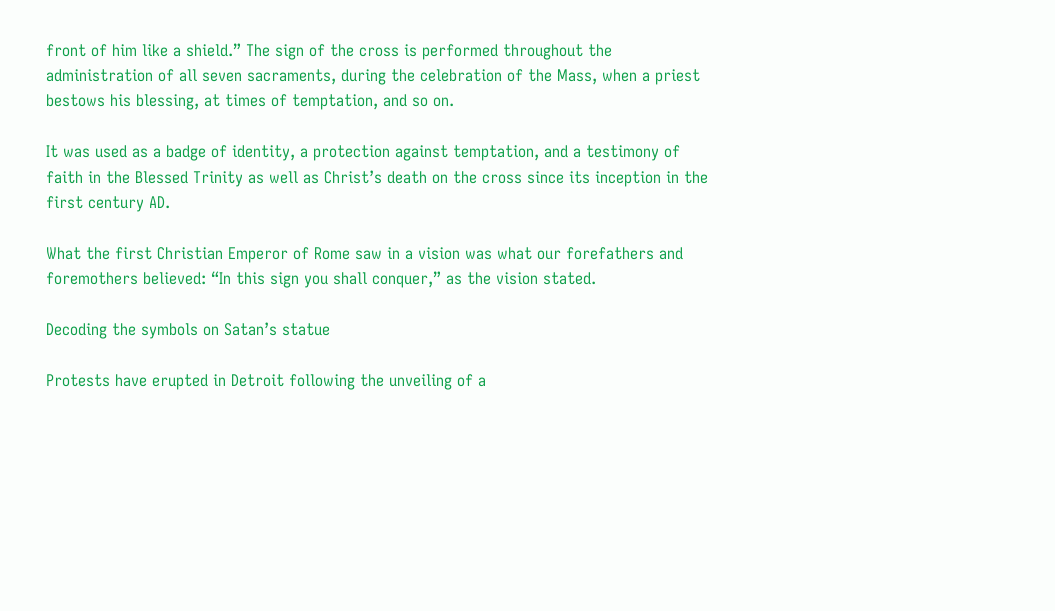front of him like a shield.” The sign of the cross is performed throughout the administration of all seven sacraments, during the celebration of the Mass, when a priest bestows his blessing, at times of temptation, and so on.

It was used as a badge of identity, a protection against temptation, and a testimony of faith in the Blessed Trinity as well as Christ’s death on the cross since its inception in the first century AD.

What the first Christian Emperor of Rome saw in a vision was what our forefathers and foremothers believed: “In this sign you shall conquer,” as the vision stated.

Decoding the symbols on Satan’s statue

Protests have erupted in Detroit following the unveiling of a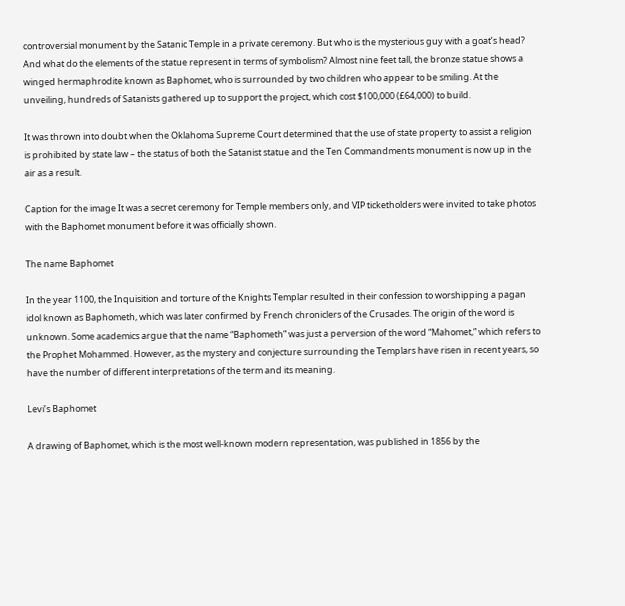controversial monument by the Satanic Temple in a private ceremony. But who is the mysterious guy with a goat’s head? And what do the elements of the statue represent in terms of symbolism? Almost nine feet tall, the bronze statue shows a winged hermaphrodite known as Baphomet, who is surrounded by two children who appear to be smiling. At the unveiling, hundreds of Satanists gathered up to support the project, which cost $100,000 (£64,000) to build.

It was thrown into doubt when the Oklahoma Supreme Court determined that the use of state property to assist a religion is prohibited by state law – the status of both the Satanist statue and the Ten Commandments monument is now up in the air as a result.

Caption for the image It was a secret ceremony for Temple members only, and VIP ticketholders were invited to take photos with the Baphomet monument before it was officially shown.

The name Baphomet

In the year 1100, the Inquisition and torture of the Knights Templar resulted in their confession to worshipping a pagan idol known as Baphometh, which was later confirmed by French chroniclers of the Crusades. The origin of the word is unknown. Some academics argue that the name “Baphometh” was just a perversion of the word “Mahomet,” which refers to the Prophet Mohammed. However, as the mystery and conjecture surrounding the Templars have risen in recent years, so have the number of different interpretations of the term and its meaning.

Levi’s Baphomet

A drawing of Baphomet, which is the most well-known modern representation, was published in 1856 by the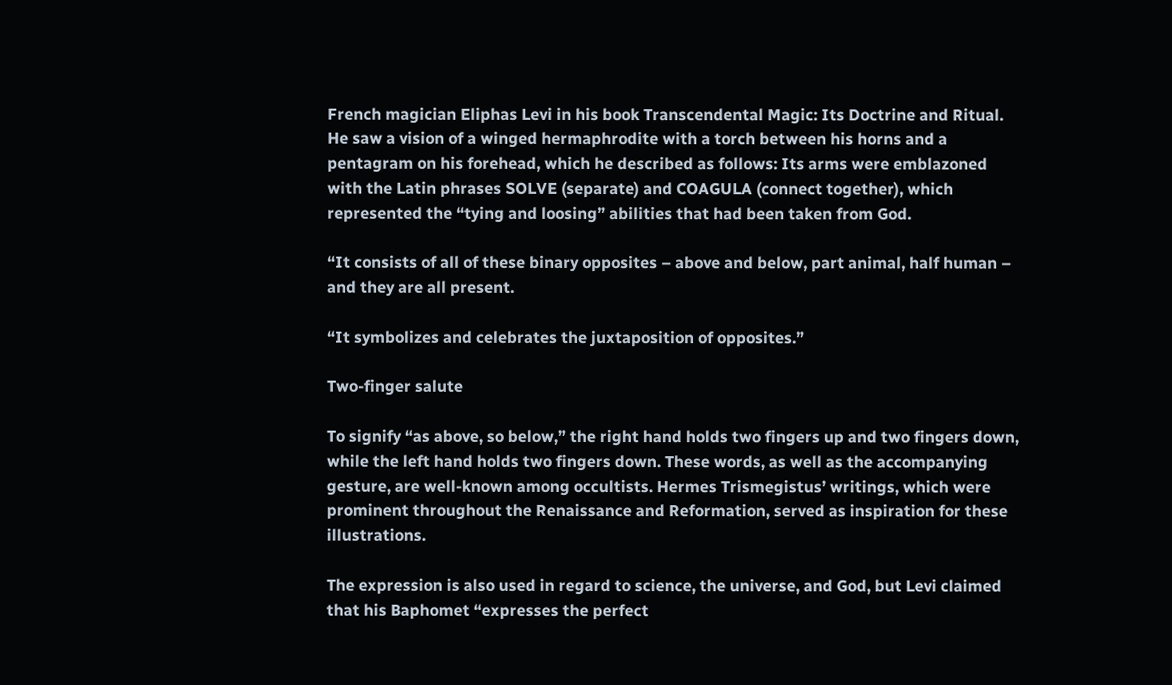French magician Eliphas Levi in his book Transcendental Magic: Its Doctrine and Ritual. He saw a vision of a winged hermaphrodite with a torch between his horns and a pentagram on his forehead, which he described as follows: Its arms were emblazoned with the Latin phrases SOLVE (separate) and COAGULA (connect together), which represented the “tying and loosing” abilities that had been taken from God.

“It consists of all of these binary opposites – above and below, part animal, half human – and they are all present.

“It symbolizes and celebrates the juxtaposition of opposites.”

Two-finger salute

To signify “as above, so below,” the right hand holds two fingers up and two fingers down, while the left hand holds two fingers down. These words, as well as the accompanying gesture, are well-known among occultists. Hermes Trismegistus’ writings, which were prominent throughout the Renaissance and Reformation, served as inspiration for these illustrations.

The expression is also used in regard to science, the universe, and God, but Levi claimed that his Baphomet “expresses the perfect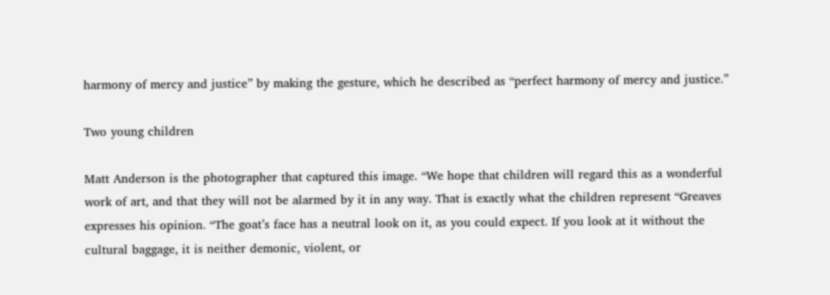harmony of mercy and justice” by making the gesture, which he described as “perfect harmony of mercy and justice.”

Two young children

Matt Anderson is the photographer that captured this image. “We hope that children will regard this as a wonderful work of art, and that they will not be alarmed by it in any way. That is exactly what the children represent “Greaves expresses his opinion. “The goat’s face has a neutral look on it, as you could expect. If you look at it without the cultural baggage, it is neither demonic, violent, or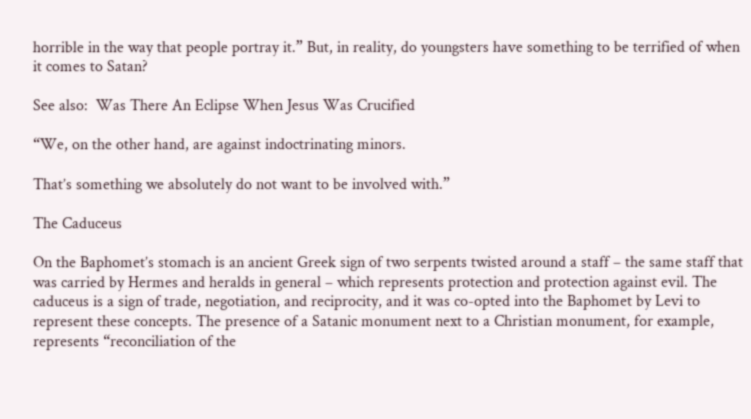horrible in the way that people portray it.” But, in reality, do youngsters have something to be terrified of when it comes to Satan?

See also:  Was There An Eclipse When Jesus Was Crucified

“We, on the other hand, are against indoctrinating minors.

That’s something we absolutely do not want to be involved with.”

The Caduceus

On the Baphomet’s stomach is an ancient Greek sign of two serpents twisted around a staff – the same staff that was carried by Hermes and heralds in general – which represents protection and protection against evil. The caduceus is a sign of trade, negotiation, and reciprocity, and it was co-opted into the Baphomet by Levi to represent these concepts. The presence of a Satanic monument next to a Christian monument, for example, represents “reconciliation of the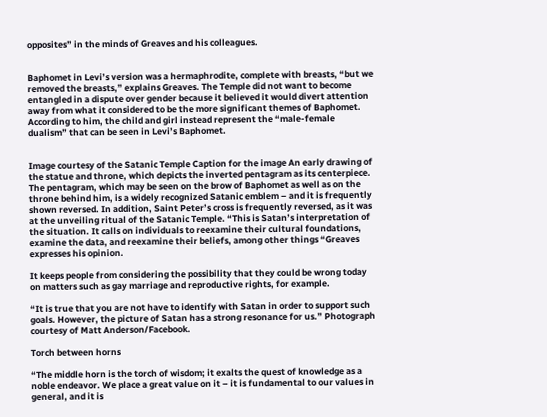opposites” in the minds of Greaves and his colleagues.


Baphomet in Levi’s version was a hermaphrodite, complete with breasts, “but we removed the breasts,” explains Greaves. The Temple did not want to become entangled in a dispute over gender because it believed it would divert attention away from what it considered to be the more significant themes of Baphomet. According to him, the child and girl instead represent the “male-female dualism” that can be seen in Levi’s Baphomet.


Image courtesy of the Satanic Temple Caption for the image An early drawing of the statue and throne, which depicts the inverted pentagram as its centerpiece. The pentagram, which may be seen on the brow of Baphomet as well as on the throne behind him, is a widely recognized Satanic emblem – and it is frequently shown reversed. In addition, Saint Peter’s cross is frequently reversed, as it was at the unveiling ritual of the Satanic Temple. “This is Satan’s interpretation of the situation. It calls on individuals to reexamine their cultural foundations, examine the data, and reexamine their beliefs, among other things “Greaves expresses his opinion.

It keeps people from considering the possibility that they could be wrong today on matters such as gay marriage and reproductive rights, for example.

“It is true that you are not have to identify with Satan in order to support such goals. However, the picture of Satan has a strong resonance for us.” Photograph courtesy of Matt Anderson/Facebook.

Torch between horns

“The middle horn is the torch of wisdom; it exalts the quest of knowledge as a noble endeavor. We place a great value on it – it is fundamental to our values in general, and it is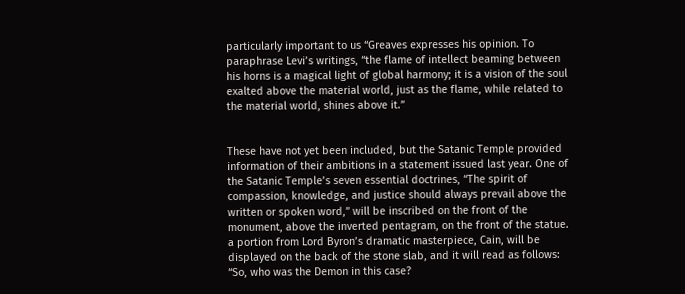particularly important to us “Greaves expresses his opinion. To paraphrase Levi’s writings, “the flame of intellect beaming between his horns is a magical light of global harmony; it is a vision of the soul exalted above the material world, just as the flame, while related to the material world, shines above it.”


These have not yet been included, but the Satanic Temple provided information of their ambitions in a statement issued last year. One of the Satanic Temple’s seven essential doctrines, “The spirit of compassion, knowledge, and justice should always prevail above the written or spoken word,” will be inscribed on the front of the monument, above the inverted pentagram, on the front of the statue. a portion from Lord Byron’s dramatic masterpiece, Cain, will be displayed on the back of the stone slab, and it will read as follows: “So, who was the Demon in this case?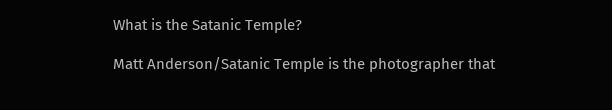What is the Satanic Temple?

Matt Anderson/Satanic Temple is the photographer that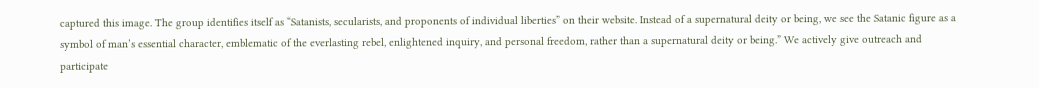captured this image. The group identifies itself as “Satanists, secularists, and proponents of individual liberties” on their website. Instead of a supernatural deity or being, we see the Satanic figure as a symbol of man’s essential character, emblematic of the everlasting rebel, enlightened inquiry, and personal freedom, rather than a supernatural deity or being.” We actively give outreach and participate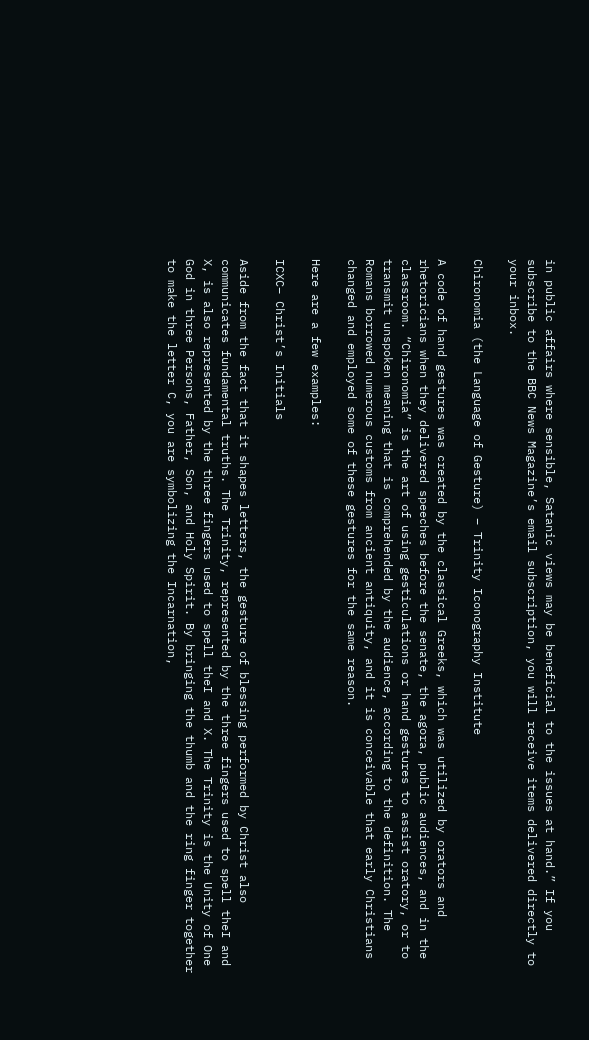in public affairs where sensible, Satanic views may be beneficial to the issues at hand.” If you subscribe to the BBC News Magazine’s email subscription, you will receive items delivered directly to your inbox.

Chironomia (the Language of Gesture) – Trinity Iconography Institute

A code of hand gestures was created by the classical Greeks, which was utilized by orators and rhetoricians when they delivered speeches before the senate, the agora, public audiences, and in the classroom. “Chironomia” is the art of using gesticulations or hand gestures to assist oratory, or to transmit unspoken meaning that is comprehended by the audience, according to the definition. The Romans borrowed numerous customs from ancient antiquity, and it is conceivable that early Christians changed and employed some of these gestures for the same reason.

Here are a few examples:

ICXC– Christ’s Initials

Aside from the fact that it shapes letters, the gesture of blessing performed by Christ also communicates fundamental truths. The Trinity, represented by the three fingers used to spell theI and X, is also represented by the three fingers used to spell theI and X. The Trinity is the Unity of One God in three Persons, Father, Son, and Holy Spirit. By bringing the thumb and the ring finger together to make the letter C, you are symbolizing the Incarnation,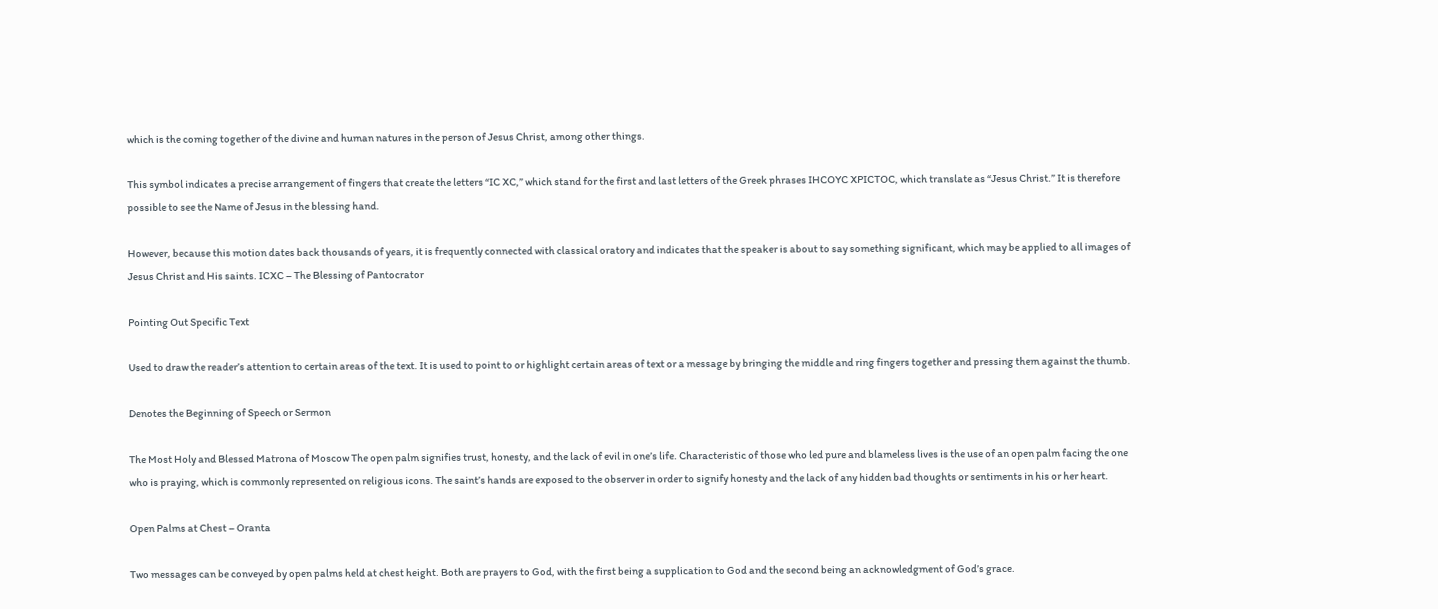which is the coming together of the divine and human natures in the person of Jesus Christ, among other things.

This symbol indicates a precise arrangement of fingers that create the letters “IC XC,” which stand for the first and last letters of the Greek phrases IHCOYC XPICTOC, which translate as “Jesus Christ.” It is therefore possible to see the Name of Jesus in the blessing hand.

However, because this motion dates back thousands of years, it is frequently connected with classical oratory and indicates that the speaker is about to say something significant, which may be applied to all images of Jesus Christ and His saints. ICXC – The Blessing of Pantocrator

Pointing Out Specific Text

Used to draw the reader’s attention to certain areas of the text. It is used to point to or highlight certain areas of text or a message by bringing the middle and ring fingers together and pressing them against the thumb.

Denotes the Beginning of Speech or Sermon

The Most Holy and Blessed Matrona of Moscow The open palm signifies trust, honesty, and the lack of evil in one’s life. Characteristic of those who led pure and blameless lives is the use of an open palm facing the one who is praying, which is commonly represented on religious icons. The saint’s hands are exposed to the observer in order to signify honesty and the lack of any hidden bad thoughts or sentiments in his or her heart.

Open Palms at Chest – Oranta

Two messages can be conveyed by open palms held at chest height. Both are prayers to God, with the first being a supplication to God and the second being an acknowledgment of God’s grace.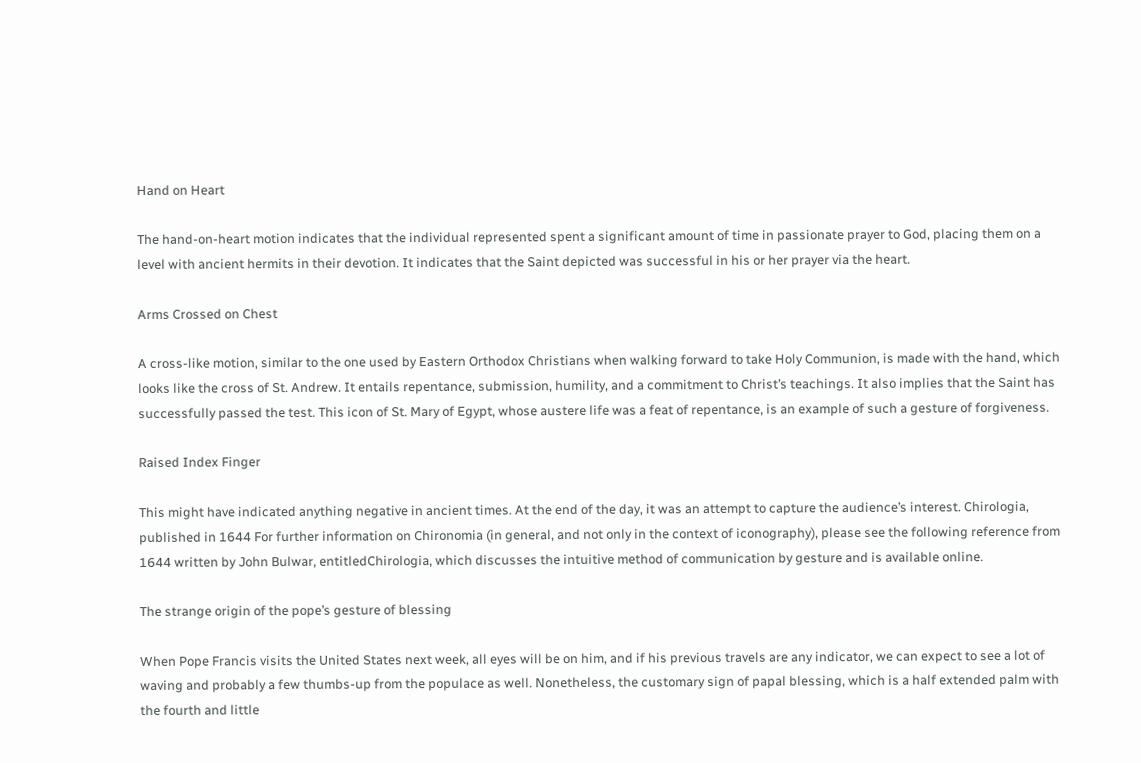Hand on Heart

The hand-on-heart motion indicates that the individual represented spent a significant amount of time in passionate prayer to God, placing them on a level with ancient hermits in their devotion. It indicates that the Saint depicted was successful in his or her prayer via the heart.

Arms Crossed on Chest

A cross-like motion, similar to the one used by Eastern Orthodox Christians when walking forward to take Holy Communion, is made with the hand, which looks like the cross of St. Andrew. It entails repentance, submission, humility, and a commitment to Christ’s teachings. It also implies that the Saint has successfully passed the test. This icon of St. Mary of Egypt, whose austere life was a feat of repentance, is an example of such a gesture of forgiveness.

Raised Index Finger

This might have indicated anything negative in ancient times. At the end of the day, it was an attempt to capture the audience’s interest. Chirologia, published in 1644 For further information on Chironomia (in general, and not only in the context of iconography), please see the following reference from 1644 written by John Bulwar, entitledChirologia, which discusses the intuitive method of communication by gesture and is available online.

The strange origin of the pope’s gesture of blessing

When Pope Francis visits the United States next week, all eyes will be on him, and if his previous travels are any indicator, we can expect to see a lot of waving and probably a few thumbs-up from the populace as well. Nonetheless, the customary sign of papal blessing, which is a half extended palm with the fourth and little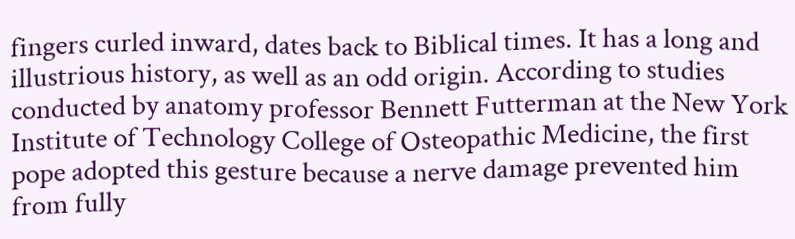fingers curled inward, dates back to Biblical times. It has a long and illustrious history, as well as an odd origin. According to studies conducted by anatomy professor Bennett Futterman at the New York Institute of Technology College of Osteopathic Medicine, the first pope adopted this gesture because a nerve damage prevented him from fully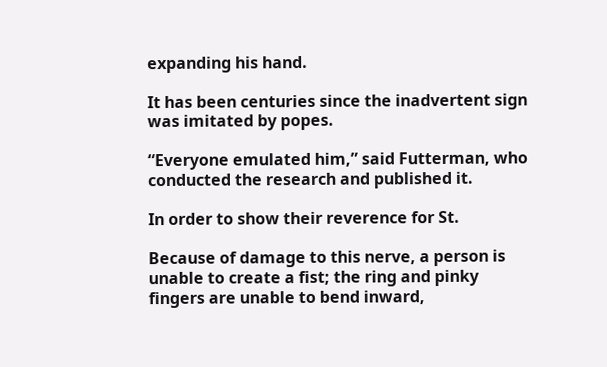expanding his hand.

It has been centuries since the inadvertent sign was imitated by popes.

“Everyone emulated him,” said Futterman, who conducted the research and published it.

In order to show their reverence for St.

Because of damage to this nerve, a person is unable to create a fist; the ring and pinky fingers are unable to bend inward,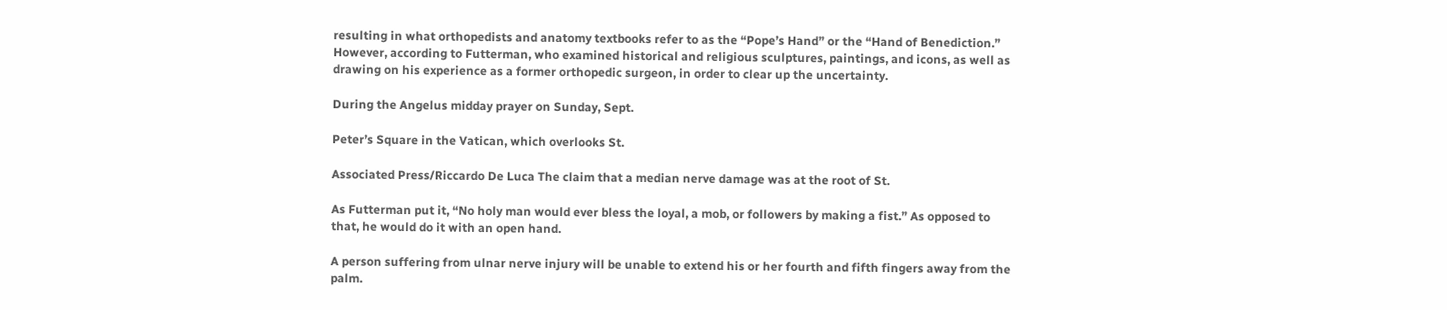resulting in what orthopedists and anatomy textbooks refer to as the “Pope’s Hand” or the “Hand of Benediction.” However, according to Futterman, who examined historical and religious sculptures, paintings, and icons, as well as drawing on his experience as a former orthopedic surgeon, in order to clear up the uncertainty.

During the Angelus midday prayer on Sunday, Sept.

Peter’s Square in the Vatican, which overlooks St.

Associated Press/Riccardo De Luca The claim that a median nerve damage was at the root of St.

As Futterman put it, “No holy man would ever bless the loyal, a mob, or followers by making a fist.” As opposed to that, he would do it with an open hand.

A person suffering from ulnar nerve injury will be unable to extend his or her fourth and fifth fingers away from the palm.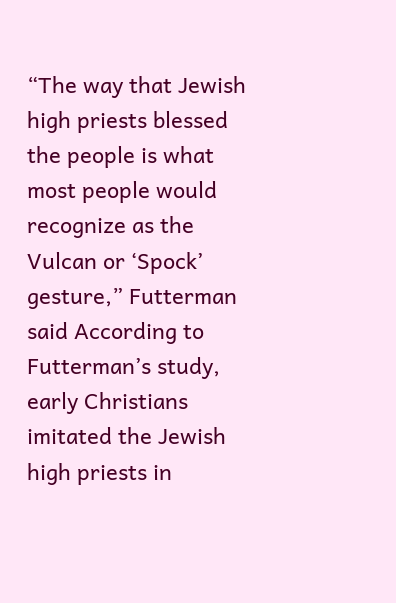“The way that Jewish high priests blessed the people is what most people would recognize as the Vulcan or ‘Spock’ gesture,” Futterman said According to Futterman’s study, early Christians imitated the Jewish high priests in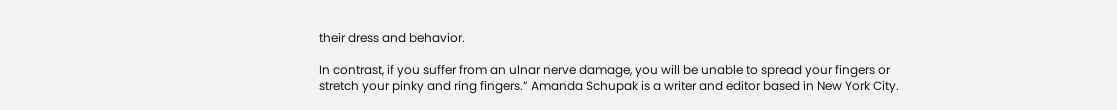their dress and behavior.

In contrast, if you suffer from an ulnar nerve damage, you will be unable to spread your fingers or stretch your pinky and ring fingers.” Amanda Schupak is a writer and editor based in New York City.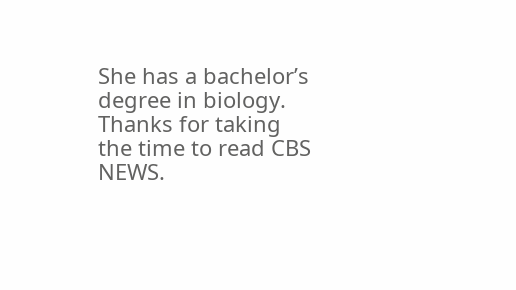She has a bachelor’s degree in biology. Thanks for taking the time to read CBS NEWS.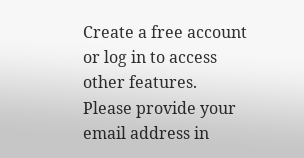Create a free account or log in to access other features. Please provide your email address in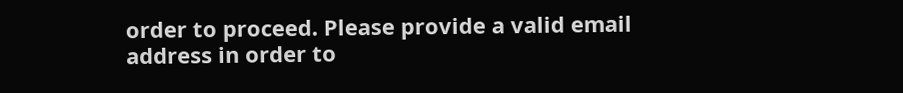order to proceed. Please provide a valid email address in order to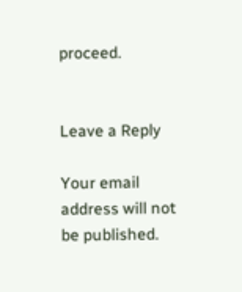proceed.


Leave a Reply

Your email address will not be published.